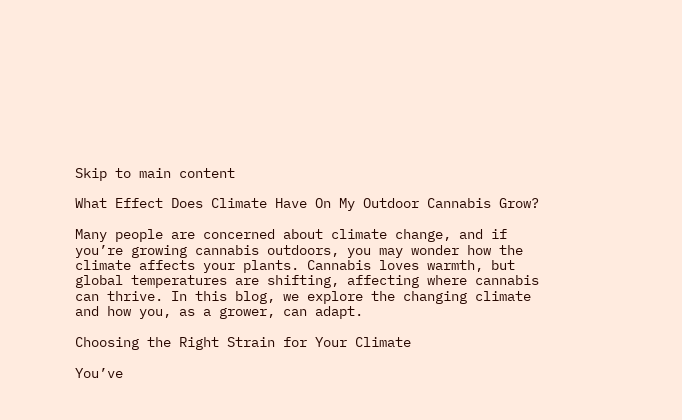Skip to main content

What Effect Does Climate Have On My Outdoor Cannabis Grow?

Many people are concerned about climate change, and if you’re growing cannabis outdoors, you may wonder how the climate affects your plants. Cannabis loves warmth, but global temperatures are shifting, affecting where cannabis can thrive. In this blog, we explore the changing climate and how you, as a grower, can adapt.

Choosing the Right Strain for Your Climate

You’ve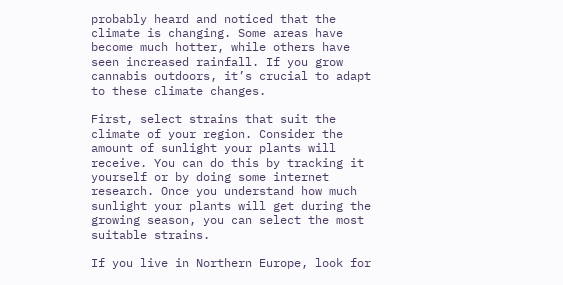probably heard and noticed that the climate is changing. Some areas have become much hotter, while others have seen increased rainfall. If you grow cannabis outdoors, it’s crucial to adapt to these climate changes.

First, select strains that suit the climate of your region. Consider the amount of sunlight your plants will receive. You can do this by tracking it yourself or by doing some internet research. Once you understand how much sunlight your plants will get during the growing season, you can select the most suitable strains.

If you live in Northern Europe, look for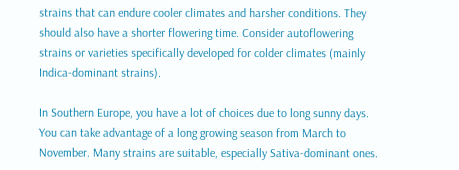strains that can endure cooler climates and harsher conditions. They should also have a shorter flowering time. Consider autoflowering strains or varieties specifically developed for colder climates (mainly Indica-dominant strains).

In Southern Europe, you have a lot of choices due to long sunny days. You can take advantage of a long growing season from March to November. Many strains are suitable, especially Sativa-dominant ones.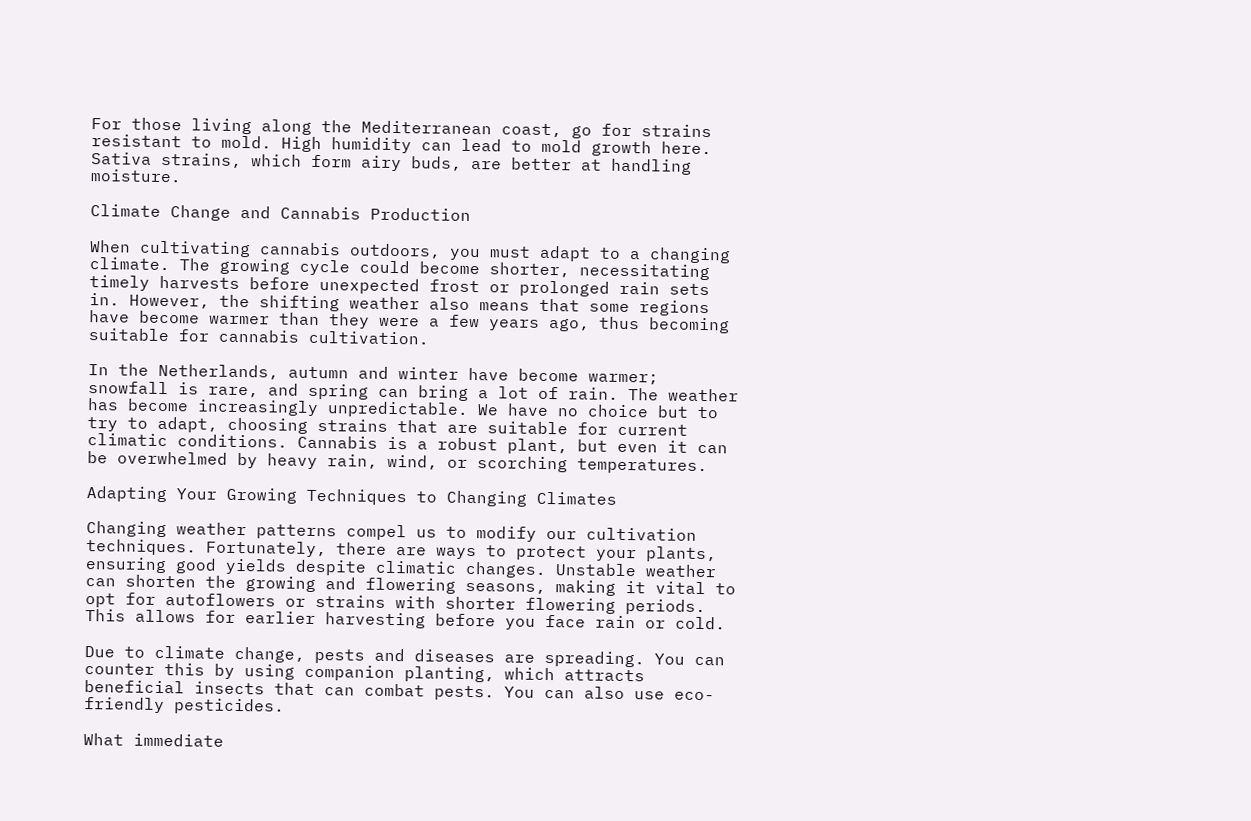For those living along the Mediterranean coast, go for strains resistant to mold. High humidity can lead to mold growth here. Sativa strains, which form airy buds, are better at handling moisture.

Climate Change and Cannabis Production

When cultivating cannabis outdoors, you must adapt to a changing climate. The growing cycle could become shorter, necessitating timely harvests before unexpected frost or prolonged rain sets in. However, the shifting weather also means that some regions have become warmer than they were a few years ago, thus becoming suitable for cannabis cultivation.

In the Netherlands, autumn and winter have become warmer; snowfall is rare, and spring can bring a lot of rain. The weather has become increasingly unpredictable. We have no choice but to try to adapt, choosing strains that are suitable for current climatic conditions. Cannabis is a robust plant, but even it can be overwhelmed by heavy rain, wind, or scorching temperatures.

Adapting Your Growing Techniques to Changing Climates

Changing weather patterns compel us to modify our cultivation techniques. Fortunately, there are ways to protect your plants, ensuring good yields despite climatic changes. Unstable weather can shorten the growing and flowering seasons, making it vital to opt for autoflowers or strains with shorter flowering periods. This allows for earlier harvesting before you face rain or cold.

Due to climate change, pests and diseases are spreading. You can counter this by using companion planting, which attracts beneficial insects that can combat pests. You can also use eco-friendly pesticides.

What immediate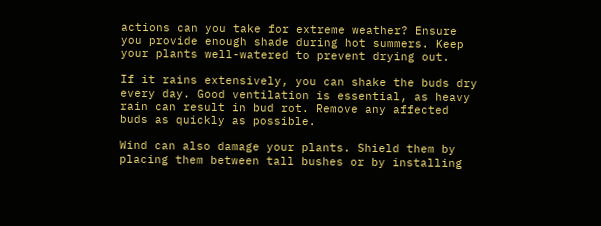actions can you take for extreme weather? Ensure you provide enough shade during hot summers. Keep your plants well-watered to prevent drying out.

If it rains extensively, you can shake the buds dry every day. Good ventilation is essential, as heavy rain can result in bud rot. Remove any affected buds as quickly as possible.

Wind can also damage your plants. Shield them by placing them between tall bushes or by installing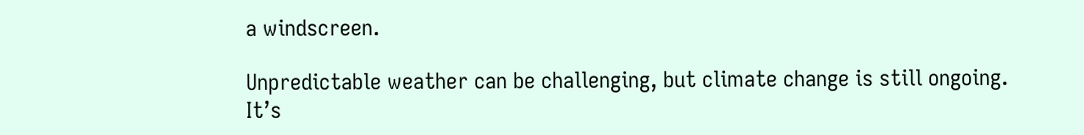a windscreen.

Unpredictable weather can be challenging, but climate change is still ongoing. It’s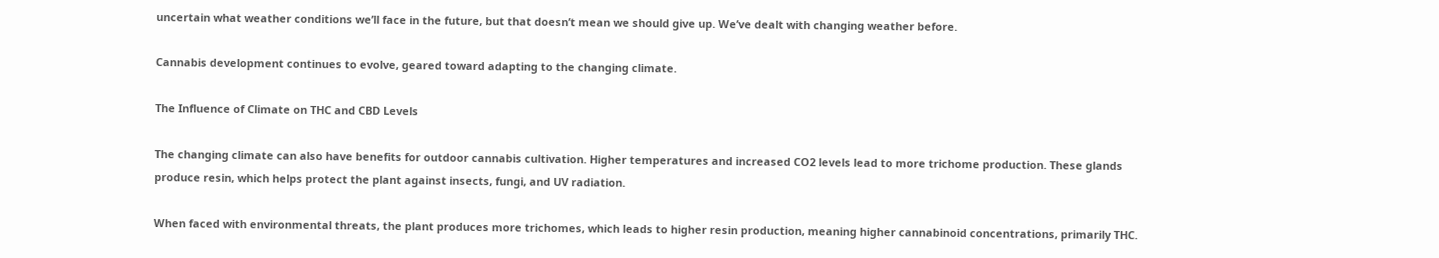uncertain what weather conditions we’ll face in the future, but that doesn’t mean we should give up. We’ve dealt with changing weather before.

Cannabis development continues to evolve, geared toward adapting to the changing climate.

The Influence of Climate on THC and CBD Levels

The changing climate can also have benefits for outdoor cannabis cultivation. Higher temperatures and increased CO2 levels lead to more trichome production. These glands produce resin, which helps protect the plant against insects, fungi, and UV radiation.

When faced with environmental threats, the plant produces more trichomes, which leads to higher resin production, meaning higher cannabinoid concentrations, primarily THC.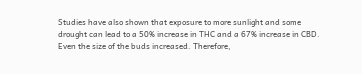Studies have also shown that exposure to more sunlight and some drought can lead to a 50% increase in THC and a 67% increase in CBD. Even the size of the buds increased. Therefore,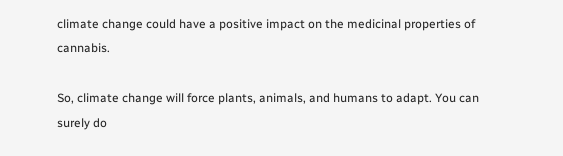climate change could have a positive impact on the medicinal properties of cannabis.

So, climate change will force plants, animals, and humans to adapt. You can surely do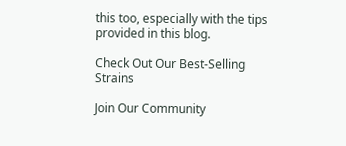this too, especially with the tips provided in this blog.

Check Out Our Best-Selling Strains

Join Our Community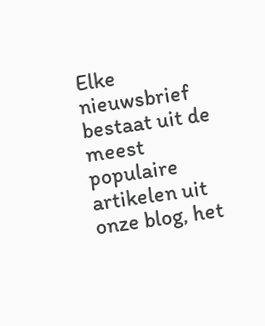Elke nieuwsbrief bestaat uit de meest populaire artikelen uit onze blog, het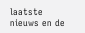laatste nieuws en de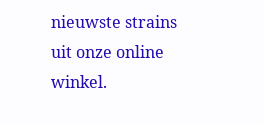nieuwste strains uit onze online winkel.